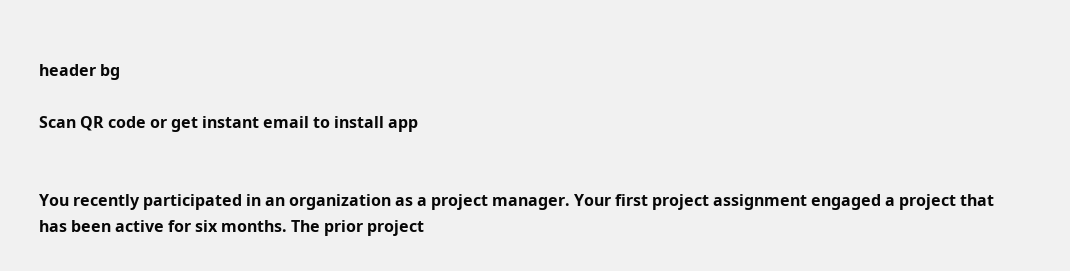header bg

Scan QR code or get instant email to install app


You recently participated in an organization as a project manager. Your first project assignment engaged a project that has been active for six months. The prior project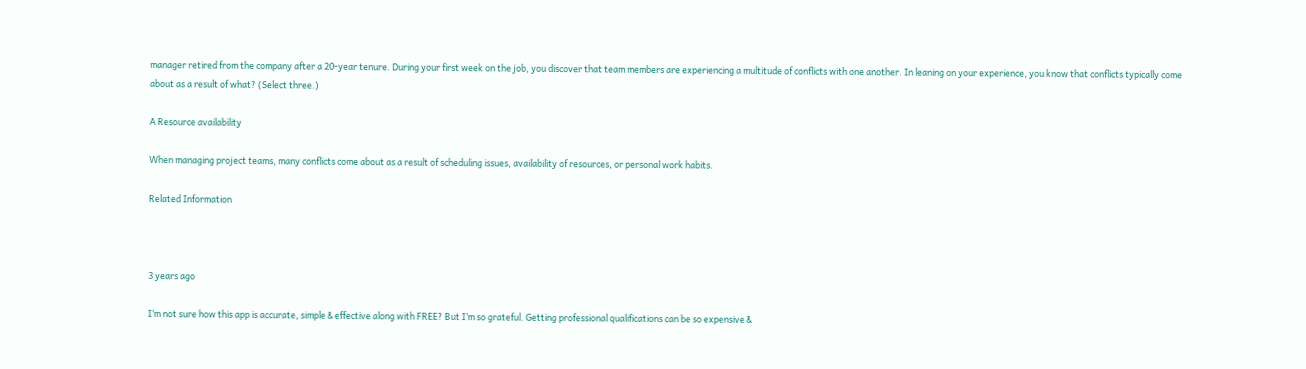manager retired from the company after a 20-year tenure. During your first week on the job, you discover that team members are experiencing a multitude of conflicts with one another. In leaning on your experience, you know that conflicts typically come about as a result of what? (Select three.)

A Resource availability

When managing project teams, many conflicts come about as a result of scheduling issues, availability of resources, or personal work habits.

Related Information



3 years ago

I’m not sure how this app is accurate, simple & effective along with FREE? But I’m so grateful. Getting professional qualifications can be so expensive &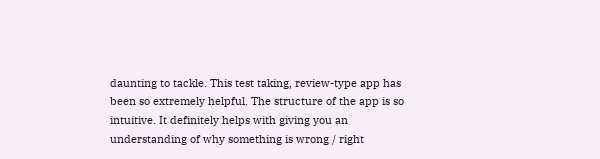daunting to tackle. This test taking, review-type app has been so extremely helpful. The structure of the app is so intuitive. It definitely helps with giving you an understanding of why something is wrong / right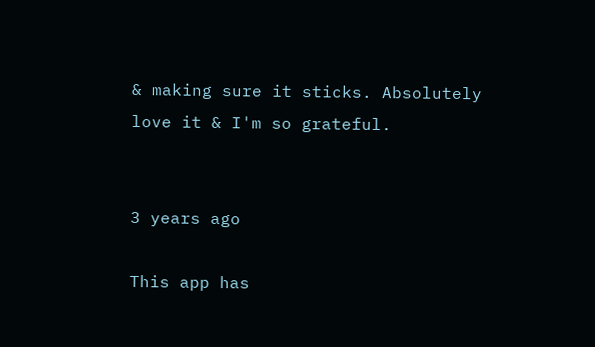& making sure it sticks. Absolutely love it & I'm so grateful.


3 years ago

This app has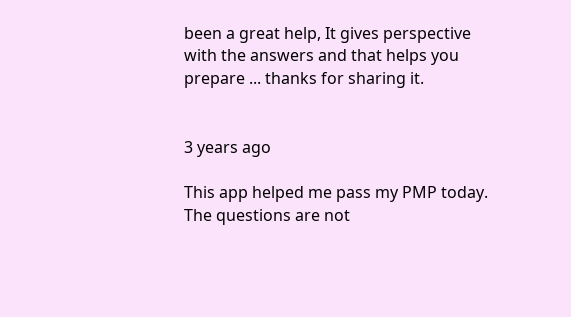been a great help, It gives perspective with the answers and that helps you prepare ... thanks for sharing it.


3 years ago

This app helped me pass my PMP today. The questions are not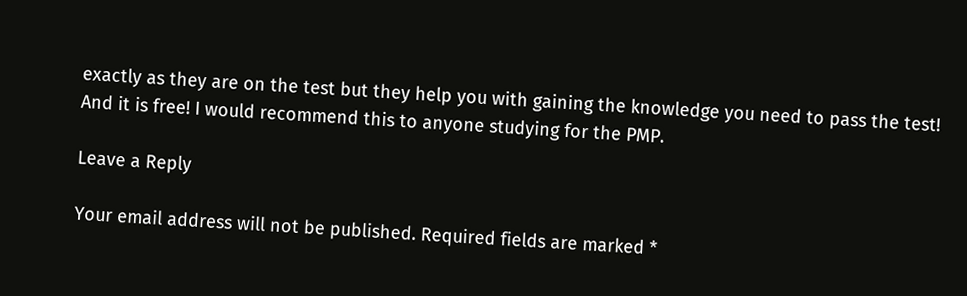exactly as they are on the test but they help you with gaining the knowledge you need to pass the test! And it is free! I would recommend this to anyone studying for the PMP.

Leave a Reply

Your email address will not be published. Required fields are marked *